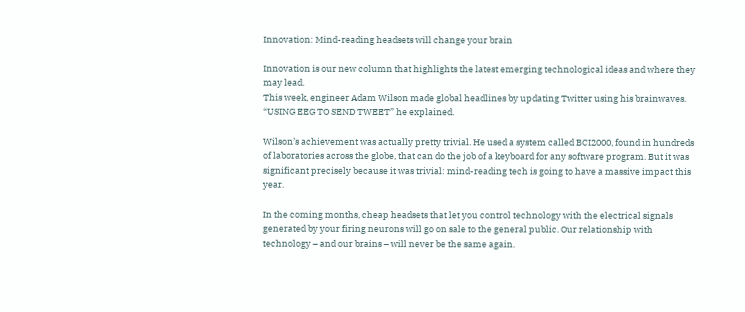Innovation: Mind-reading headsets will change your brain

Innovation is our new column that highlights the latest emerging technological ideas and where they may lead.
This week, engineer Adam Wilson made global headlines by updating Twitter using his brainwaves. “USING EEG TO SEND TWEET” he explained.

Wilson’s achievement was actually pretty trivial. He used a system called BCI2000, found in hundreds of laboratories across the globe, that can do the job of a keyboard for any software program. But it was significant precisely because it was trivial: mind-reading tech is going to have a massive impact this year.

In the coming months, cheap headsets that let you control technology with the electrical signals generated by your firing neurons will go on sale to the general public. Our relationship with technology – and our brains – will never be the same again.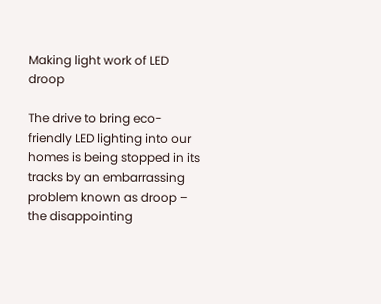Making light work of LED droop

The drive to bring eco-friendly LED lighting into our homes is being stopped in its tracks by an embarrassing problem known as droop – the disappointing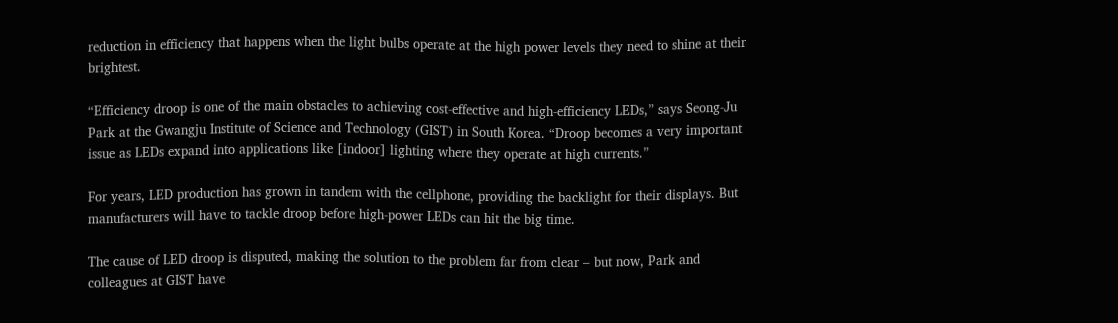reduction in efficiency that happens when the light bulbs operate at the high power levels they need to shine at their brightest.

“Efficiency droop is one of the main obstacles to achieving cost-effective and high-efficiency LEDs,” says Seong-Ju Park at the Gwangju Institute of Science and Technology (GIST) in South Korea. “Droop becomes a very important issue as LEDs expand into applications like [indoor] lighting where they operate at high currents.”

For years, LED production has grown in tandem with the cellphone, providing the backlight for their displays. But manufacturers will have to tackle droop before high-power LEDs can hit the big time.

The cause of LED droop is disputed, making the solution to the problem far from clear – but now, Park and colleagues at GIST have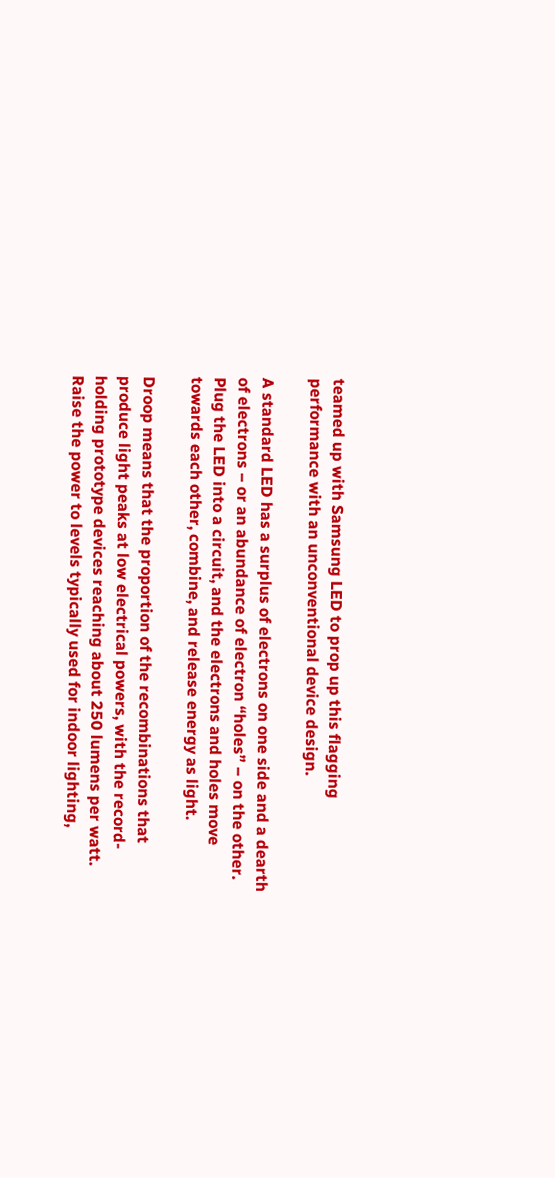teamed up with Samsung LED to prop up this flagging performance with an unconventional device design.

A standard LED has a surplus of electrons on one side and a dearth of electrons – or an abundance of electron “holes” – on the other. Plug the LED into a circuit, and the electrons and holes move towards each other, combine, and release energy as light.

Droop means that the proportion of the recombinations that produce light peaks at low electrical powers, with the record-holding prototype devices reaching about 250 lumens per watt. Raise the power to levels typically used for indoor lighting,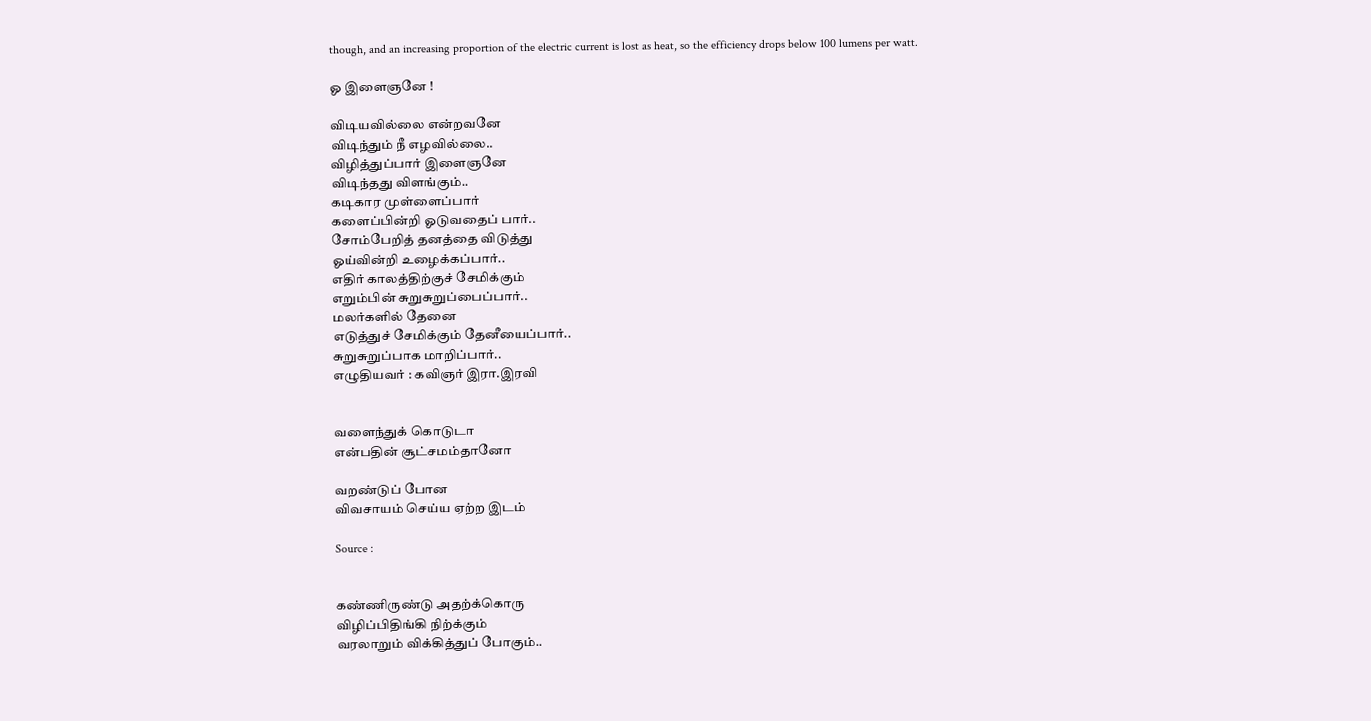though, and an increasing proportion of the electric current is lost as heat, so the efficiency drops below 100 lumens per watt.

ஓ இளைஞனே !

விடியவில்லை என்றவனே
விடிந்தும் நீ எழவில்லை..
விழித்துப்பார் இளைஞனே
விடிந்தது விளங்கும்..
கடிகார முள்ளைப்பார்
களைப்பின்றி ஓடுவதைப் பார்..
சோம்பேறித் தனத்தை விடுத்து
ஓய்வின்றி உழைக்கப்பார்..
எதிர் காலத்திற்குச் சேமிக்கும்
எறும்பின் சுறுசுறுப்பைப்பார்..
மலர்களில் தேனை
எடுத்துச் சேமிக்கும் தேனீயைப்பார்..
சுறுசுறுப்பாக மாறிப்பார்..
எழுதியவர் : கவிஞர் இரா.இரவி


வளைந்துக் கொடுடா
என்பதின் சூட்சமம்தானோ

வறண்டுப் போன
விவசாயம் செய்ய ஏற்ற இடம்

Source :


கண்ணிருண்டு அதற்க்கொரு
விழிப்பிதிங்கி நிற்க்கும்
வரலாறும் விக்கித்துப் போகும்..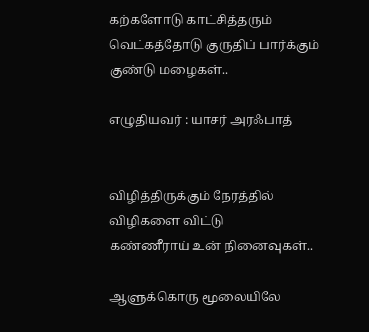கற்களோடு காட்சித்தரும்
வெட்கத்தோடு குருதிப் பார்க்கும்
குண்டு மழைகள்..

எழுதியவர் : யாசர் அரஃபாத்


விழித்திருக்கும் நேரத்தில்
விழிகளை விட்டு
கண்ணீராய் உன் நினைவுகள்..

ஆளுக்கொரு மூலையிலே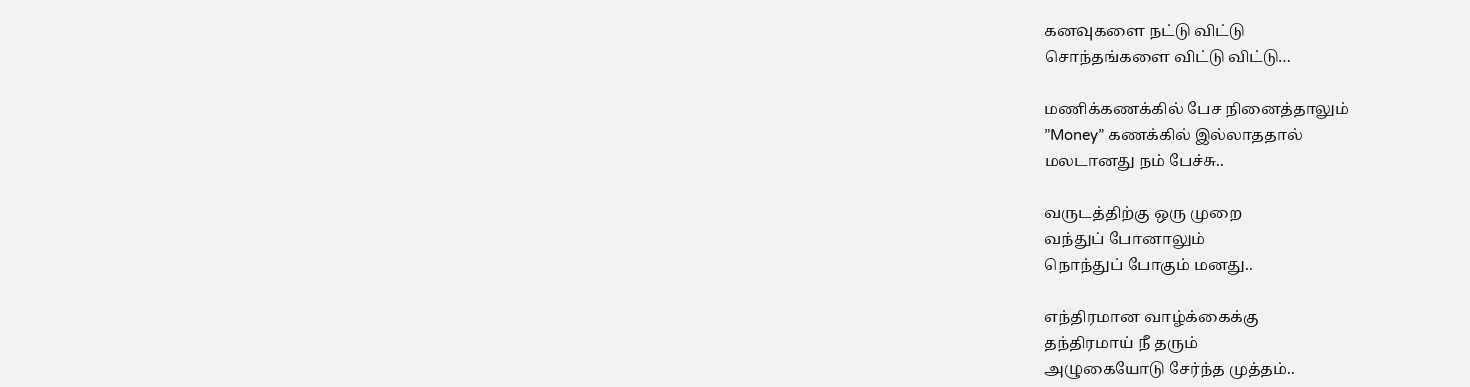கனவுகளை நட்டு விட்டு
சொந்தங்களை விட்டு விட்டு…

மணிக்கணக்கில் பேச நினைத்தாலும்
”Money” கணக்கில் இல்லாததால்
மலடானது நம் பேச்சு..

வருடத்திற்கு ஒரு முறை
வந்துப் போனாலும்
நொந்துப் போகும் மனது..

எந்திரமான வாழ்க்கைக்கு
தந்திரமாய் நீ தரும்
அழுகையோடு சேர்ந்த முத்தம்..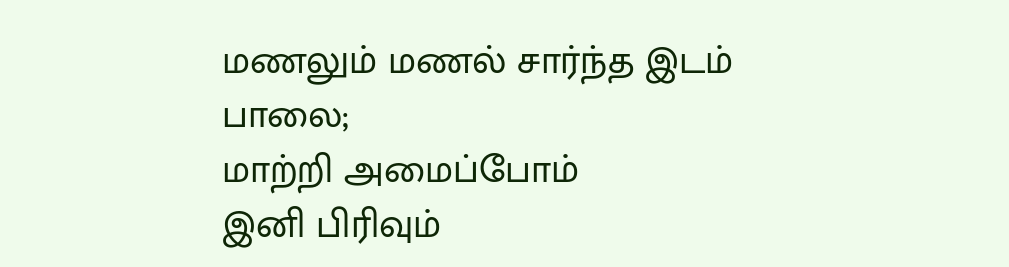மணலும் மணல் சார்ந்த இடம் பாலை;
மாற்றி அமைப்போம்
இனி பிரிவும்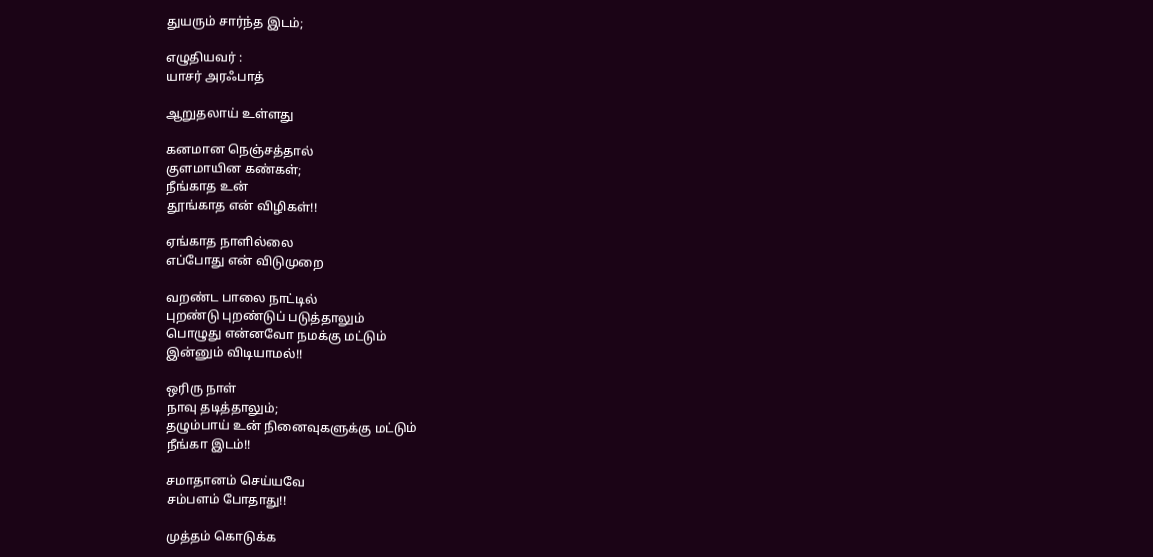துயரும் சார்ந்த இடம்;

எழுதியவர் :
யாசர் அரஃபாத்

ஆறுதலாய் உள்ளது

கனமான நெஞ்சத்தால்
குளமாயின கண்கள்;
நீங்காத உன்
தூங்காத என் விழிகள்!!

ஏங்காத நாளில்லை
எப்போது என் விடுமுறை

வறண்ட பாலை நாட்டில்
புறண்டு புறண்டுப் படுத்தாலும்
பொழுது என்னவோ நமக்கு மட்டும்
இன்னும் விடியாமல்!!

ஒரிரு நாள்
நாவு தடித்தாலும்;
தழும்பாய் உன் நினைவுகளுக்கு மட்டும்
நீங்கா இடம்!!

சமாதானம் செய்யவே
சம்பளம் போதாது!!

முத்தம் கொடுக்க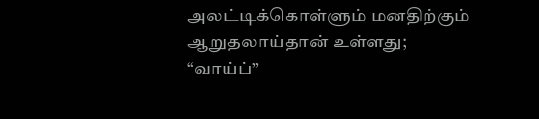அலட்டிக்கொள்ளும் மனதிற்கும்
ஆறுதலாய்தான் உள்ளது;
“வாய்ப்”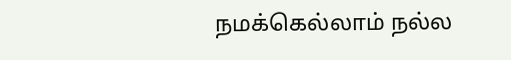நமக்கெல்லாம் நல்ல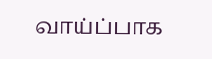வாய்ப்பாக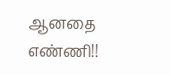ஆனதை எண்ணி!!